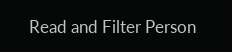Read and Filter Person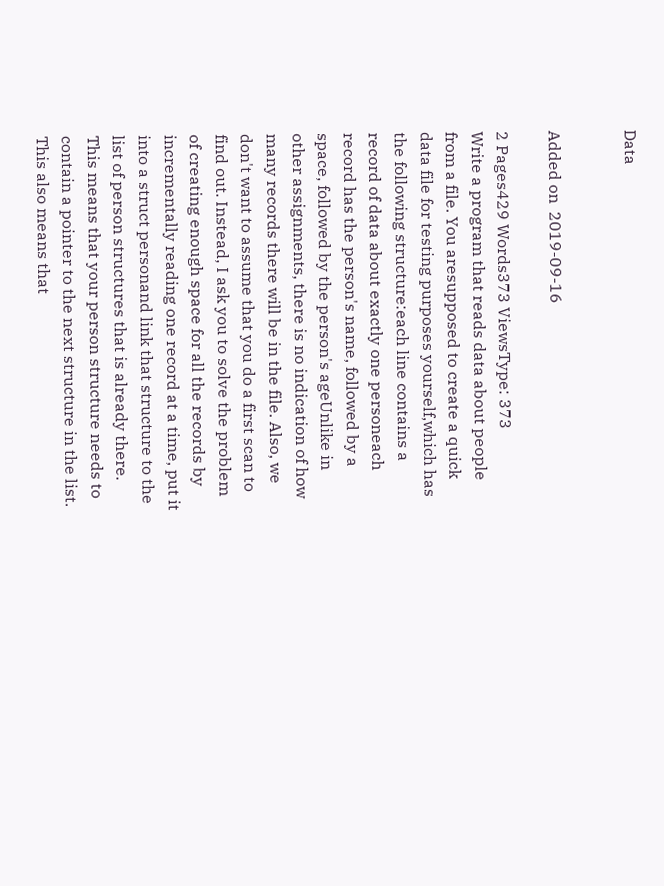Data


Added on  2019-09-16

2 Pages429 Words373 ViewsType: 373
Write a program that reads data about people from a file. You aresupposed to create a quick data file for testing purposes yourself,which has the following structure:each line contains a record of data about exactly one personeach record has the person's name, followed by a space, followed by the person's ageUnlike in other assignments, there is no indication of how many records there will be in the file. Also, we don't want to assume that you do a first scan to find out. Instead, I ask you to solve the problem of creating enough space for all the records by incrementally reading one record at a time, put it into a struct personand link that structure to the list of person structures that is already there. This means that your person structure needs to contain a pointer to the next structure in the list. This also means that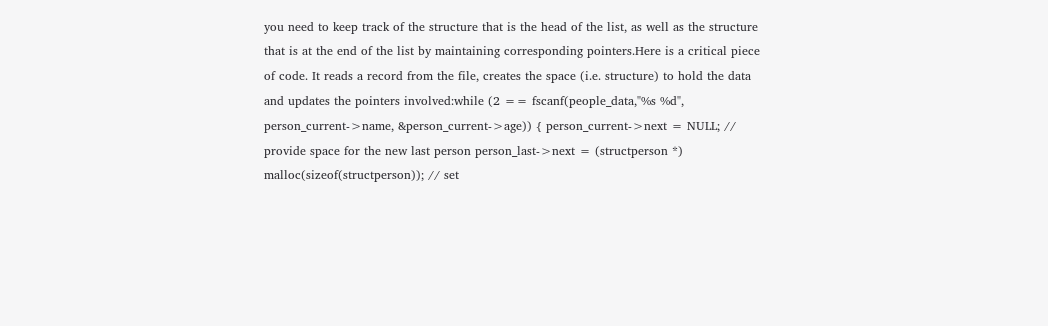you need to keep track of the structure that is the head of the list, as well as the structure that is at the end of the list by maintaining corresponding pointers.Here is a critical piece of code. It reads a record from the file, creates the space (i.e. structure) to hold the data and updates the pointers involved:while (2 == fscanf(people_data,"%s %d", person_current->name, &person_current->age)) { person_current->next = NULL; // provide space for the new last person person_last->next = (structperson *) malloc(sizeof(structperson)); // set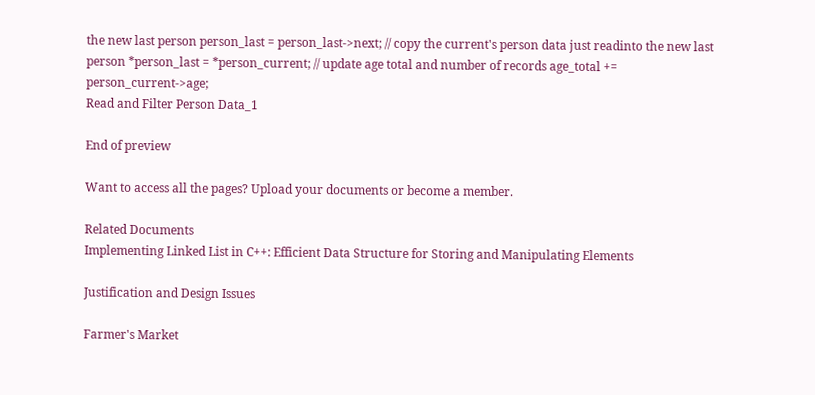the new last person person_last = person_last->next; // copy the current's person data just readinto the new last person *person_last = *person_current; // update age total and number of records age_total += person_current->age;
Read and Filter Person Data_1

End of preview

Want to access all the pages? Upload your documents or become a member.

Related Documents
Implementing Linked List in C++: Efficient Data Structure for Storing and Manipulating Elements

Justification and Design Issues

Farmer's Market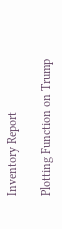Inventory Report

Plotting Function on Trump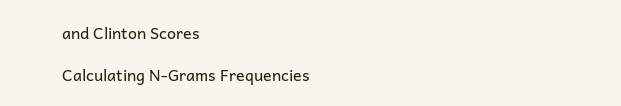and Clinton Scores

Calculating N-Grams Frequencies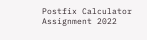Postfix Calculator Assignment 2022